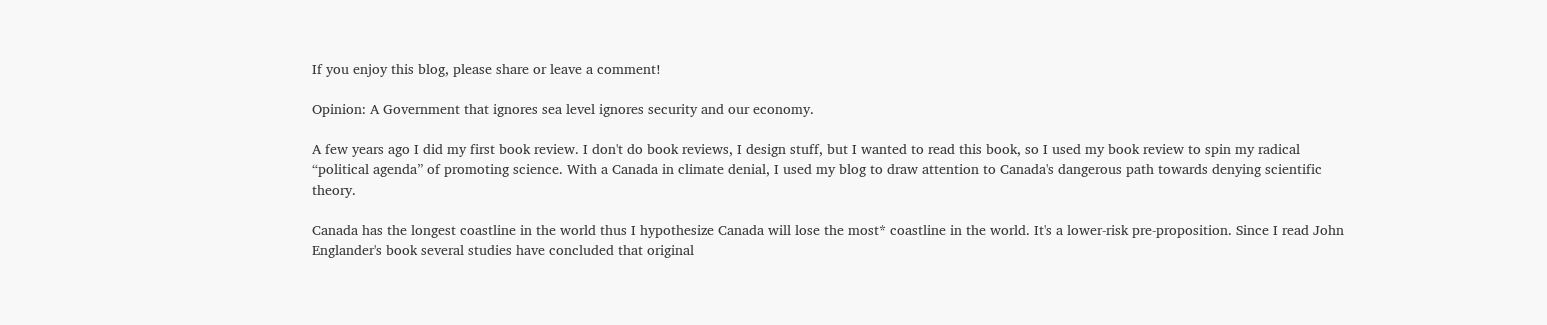If you enjoy this blog, please share or leave a comment!

Opinion: A Government that ignores sea level ignores security and our economy.

A few years ago I did my first book review. I don't do book reviews, I design stuff, but I wanted to read this book, so I used my book review to spin my radical “political agenda” of promoting science. With a Canada in climate denial, I used my blog to draw attention to Canada's dangerous path towards denying scientific theory.

Canada has the longest coastline in the world thus I hypothesize Canada will lose the most* coastline in the world. It's a lower-risk pre-proposition. Since I read John Englander's book several studies have concluded that original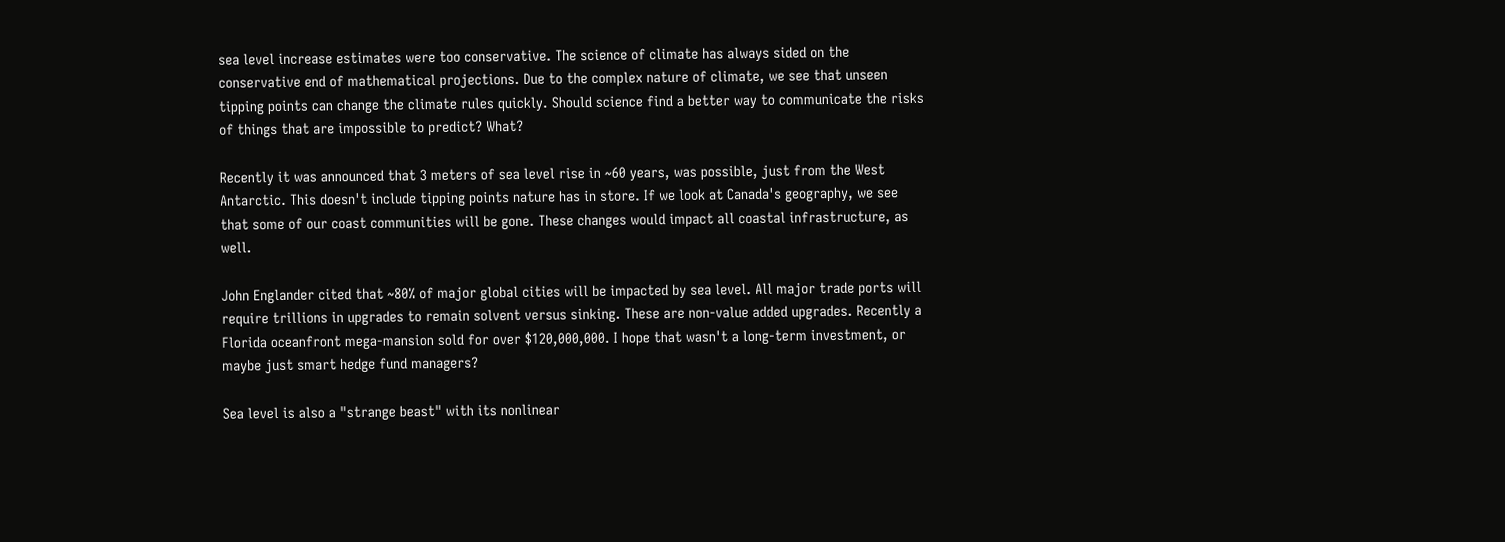sea level increase estimates were too conservative. The science of climate has always sided on the conservative end of mathematical projections. Due to the complex nature of climate, we see that unseen tipping points can change the climate rules quickly. Should science find a better way to communicate the risks of things that are impossible to predict? What?

Recently it was announced that 3 meters of sea level rise in ~60 years, was possible, just from the West Antarctic. This doesn't include tipping points nature has in store. If we look at Canada's geography, we see that some of our coast communities will be gone. These changes would impact all coastal infrastructure, as well.

John Englander cited that ~80% of major global cities will be impacted by sea level. All major trade ports will require trillions in upgrades to remain solvent versus sinking. These are non-value added upgrades. Recently a Florida oceanfront mega-mansion sold for over $120,000,000. I hope that wasn't a long-term investment, or maybe just smart hedge fund managers?

Sea level is also a "strange beast" with its nonlinear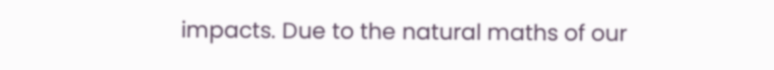impacts. Due to the natural maths of our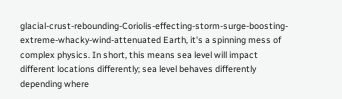glacial-crust-rebounding-Coriolis-effecting-storm-surge-boosting-extreme-whacky-wind-attenuated Earth, it's a spinning mess of complex physics. In short, this means sea level will impact different locations differently; sea level behaves differently depending where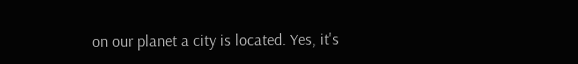on our planet a city is located. Yes, it's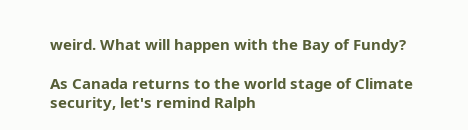weird. What will happen with the Bay of Fundy?

As Canada returns to the world stage of Climate security, let's remind Ralph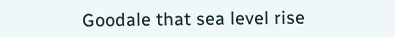Goodale that sea level rise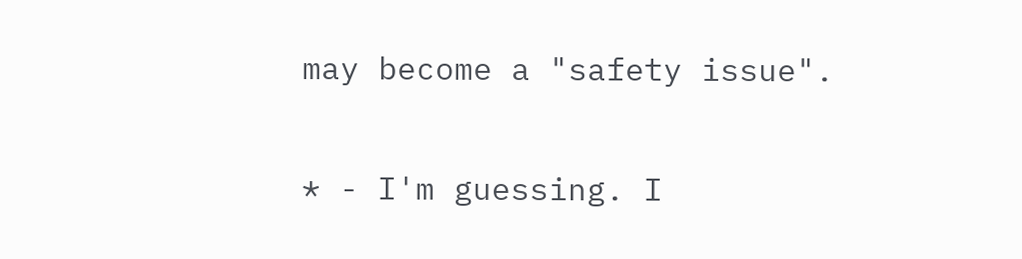may become a "safety issue".


* - I'm guessing. I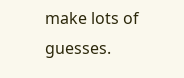make lots of guesses.